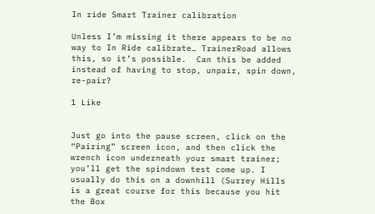In ride Smart Trainer calibration

Unless I’m missing it there appears to be no way to In Ride calibrate… TrainerRoad allows this, so it’s possible.  Can this be added instead of having to stop, unpair, spin down, re-pair?

1 Like


Just go into the pause screen, click on the “Pairing” screen icon, and then click the wrench icon underneath your smart trainer; you’ll get the spindown test come up. I usually do this on a downhill (Surrey Hills is a great course for this because you hit the Box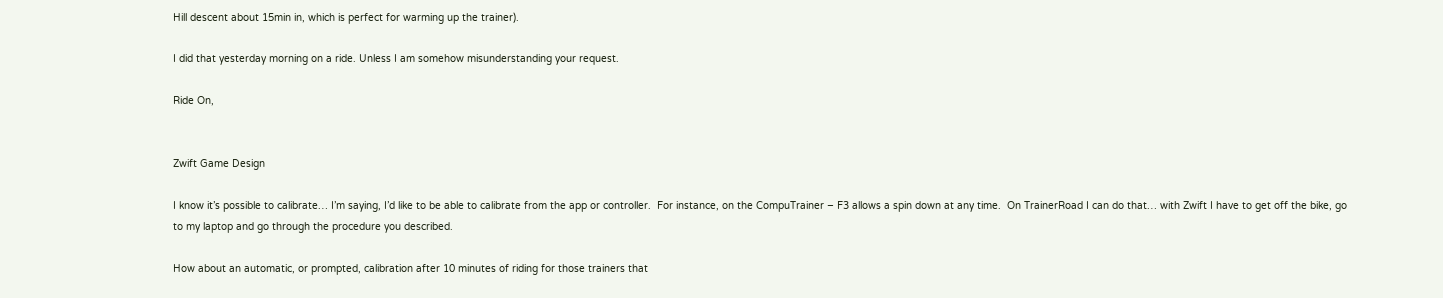Hill descent about 15min in, which is perfect for warming up the trainer).

I did that yesterday morning on a ride. Unless I am somehow misunderstanding your request.

Ride On,


Zwift Game Design

I know it’s possible to calibrate… I’m saying, I’d like to be able to calibrate from the app or controller.  For instance, on the CompuTrainer – F3 allows a spin down at any time.  On TrainerRoad I can do that… with Zwift I have to get off the bike, go to my laptop and go through the procedure you described.

How about an automatic, or prompted, calibration after 10 minutes of riding for those trainers that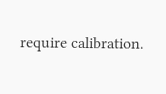require calibration.